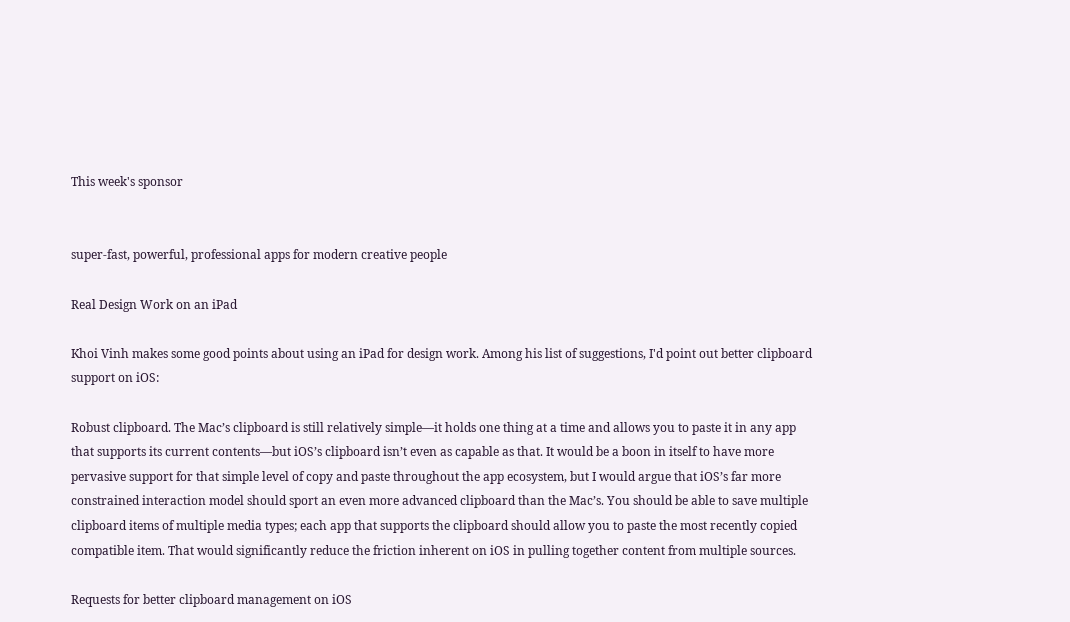This week's sponsor


super-fast, powerful, professional apps for modern creative people

Real Design Work on an iPad

Khoi Vinh makes some good points about using an iPad for design work. Among his list of suggestions, I'd point out better clipboard support on iOS:

Robust clipboard. The Mac’s clipboard is still relatively simple—it holds one thing at a time and allows you to paste it in any app that supports its current contents—but iOS’s clipboard isn’t even as capable as that. It would be a boon in itself to have more pervasive support for that simple level of copy and paste throughout the app ecosystem, but I would argue that iOS’s far more constrained interaction model should sport an even more advanced clipboard than the Mac’s. You should be able to save multiple clipboard items of multiple media types; each app that supports the clipboard should allow you to paste the most recently copied compatible item. That would significantly reduce the friction inherent on iOS in pulling together content from multiple sources.

Requests for better clipboard management on iOS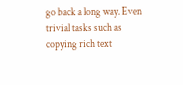go back a long way. Even trivial tasks such as copying rich text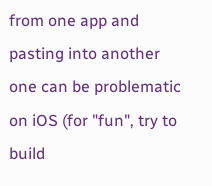from one app and pasting into another one can be problematic on iOS (for "fun", try to build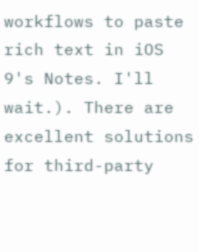workflows to paste rich text in iOS 9's Notes. I'll wait.). There are excellent solutions for third-party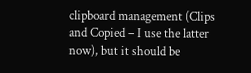clipboard management (Clips and Copied – I use the latter now), but it should be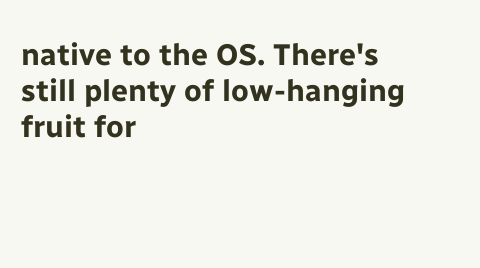native to the OS. There's still plenty of low-hanging fruit for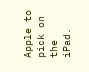Apple to pick on the iPad.